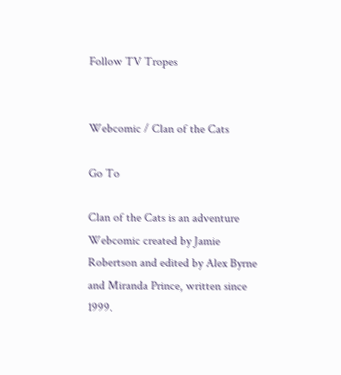Follow TV Tropes


Webcomic / Clan of the Cats

Go To

Clan of the Cats is an adventure Webcomic created by Jamie Robertson and edited by Alex Byrne and Miranda Prince, written since 1999.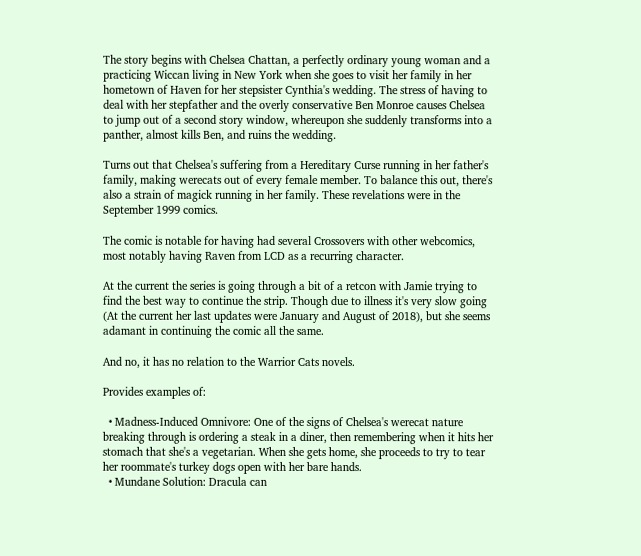The story begins with Chelsea Chattan, a perfectly ordinary young woman and a practicing Wiccan living in New York when she goes to visit her family in her hometown of Haven for her stepsister Cynthia's wedding. The stress of having to deal with her stepfather and the overly conservative Ben Monroe causes Chelsea to jump out of a second story window, whereupon she suddenly transforms into a panther, almost kills Ben, and ruins the wedding.

Turns out that Chelsea's suffering from a Hereditary Curse running in her father's family, making werecats out of every female member. To balance this out, there's also a strain of magick running in her family. These revelations were in the September 1999 comics.

The comic is notable for having had several Crossovers with other webcomics, most notably having Raven from LCD as a recurring character.

At the current the series is going through a bit of a retcon with Jamie trying to find the best way to continue the strip. Though due to illness it's very slow going (At the current her last updates were January and August of 2018), but she seems adamant in continuing the comic all the same.

And no, it has no relation to the Warrior Cats novels.

Provides examples of:

  • Madness-Induced Omnivore: One of the signs of Chelsea's werecat nature breaking through is ordering a steak in a diner, then remembering when it hits her stomach that she's a vegetarian. When she gets home, she proceeds to try to tear her roommate's turkey dogs open with her bare hands.
  • Mundane Solution: Dracula can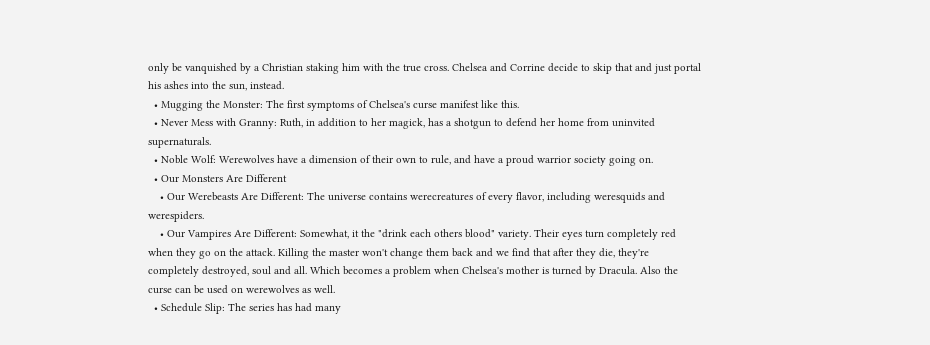only be vanquished by a Christian staking him with the true cross. Chelsea and Corrine decide to skip that and just portal his ashes into the sun, instead.
  • Mugging the Monster: The first symptoms of Chelsea's curse manifest like this.
  • Never Mess with Granny: Ruth, in addition to her magick, has a shotgun to defend her home from uninvited supernaturals.
  • Noble Wolf: Werewolves have a dimension of their own to rule, and have a proud warrior society going on.
  • Our Monsters Are Different
    • Our Werebeasts Are Different: The universe contains werecreatures of every flavor, including weresquids and werespiders.
    • Our Vampires Are Different: Somewhat, it the "drink each others blood" variety. Their eyes turn completely red when they go on the attack. Killing the master won't change them back and we find that after they die, they're completely destroyed, soul and all. Which becomes a problem when Chelsea's mother is turned by Dracula. Also the curse can be used on werewolves as well.
  • Schedule Slip: The series has had many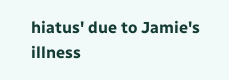hiatus' due to Jamie's illness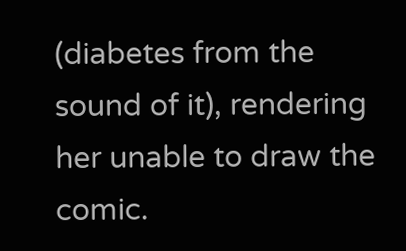(diabetes from the sound of it), rendering her unable to draw the comic.